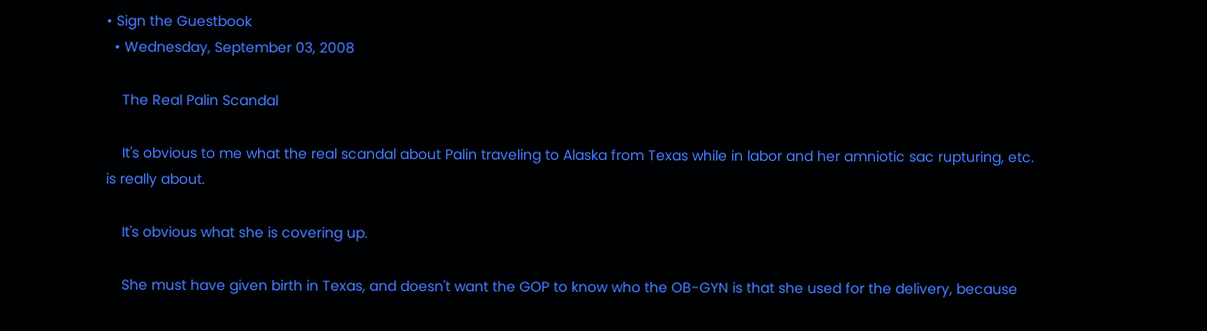• Sign the Guestbook
  • Wednesday, September 03, 2008

    The Real Palin Scandal

    It's obvious to me what the real scandal about Palin traveling to Alaska from Texas while in labor and her amniotic sac rupturing, etc. is really about.

    It's obvious what she is covering up.

    She must have given birth in Texas, and doesn't want the GOP to know who the OB-GYN is that she used for the delivery, because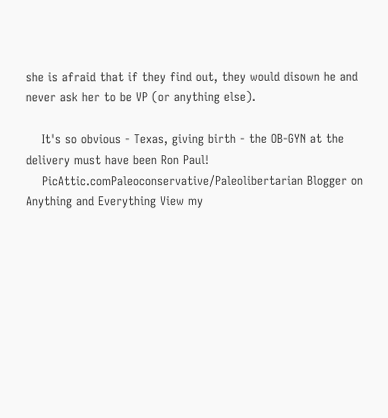she is afraid that if they find out, they would disown he and never ask her to be VP (or anything else).

    It's so obvious - Texas, giving birth - the OB-GYN at the delivery must have been Ron Paul!
    PicAttic.comPaleoconservative/Paleolibertarian Blogger on Anything and Everything View my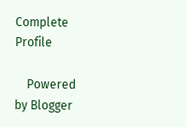Complete Profile

    Powered by Blogger